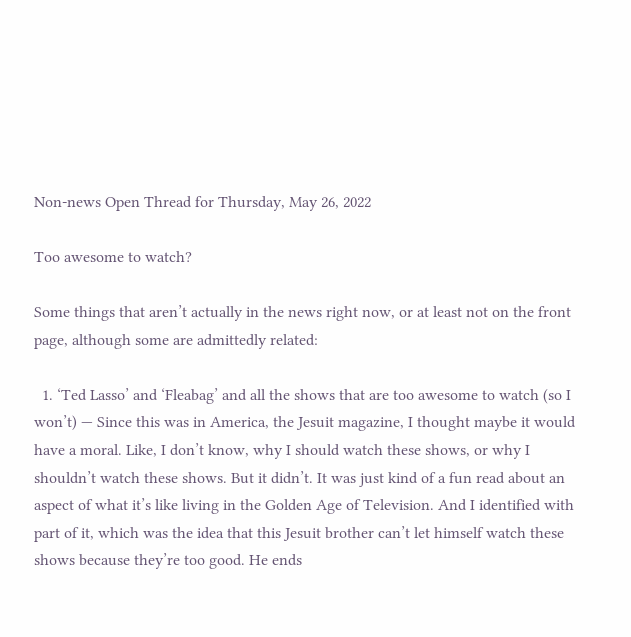Non-news Open Thread for Thursday, May 26, 2022

Too awesome to watch?

Some things that aren’t actually in the news right now, or at least not on the front page, although some are admittedly related:

  1. ‘Ted Lasso’ and ‘Fleabag’ and all the shows that are too awesome to watch (so I won’t) — Since this was in America, the Jesuit magazine, I thought maybe it would have a moral. Like, I don’t know, why I should watch these shows, or why I shouldn’t watch these shows. But it didn’t. It was just kind of a fun read about an aspect of what it’s like living in the Golden Age of Television. And I identified with part of it, which was the idea that this Jesuit brother can’t let himself watch these shows because they’re too good. He ends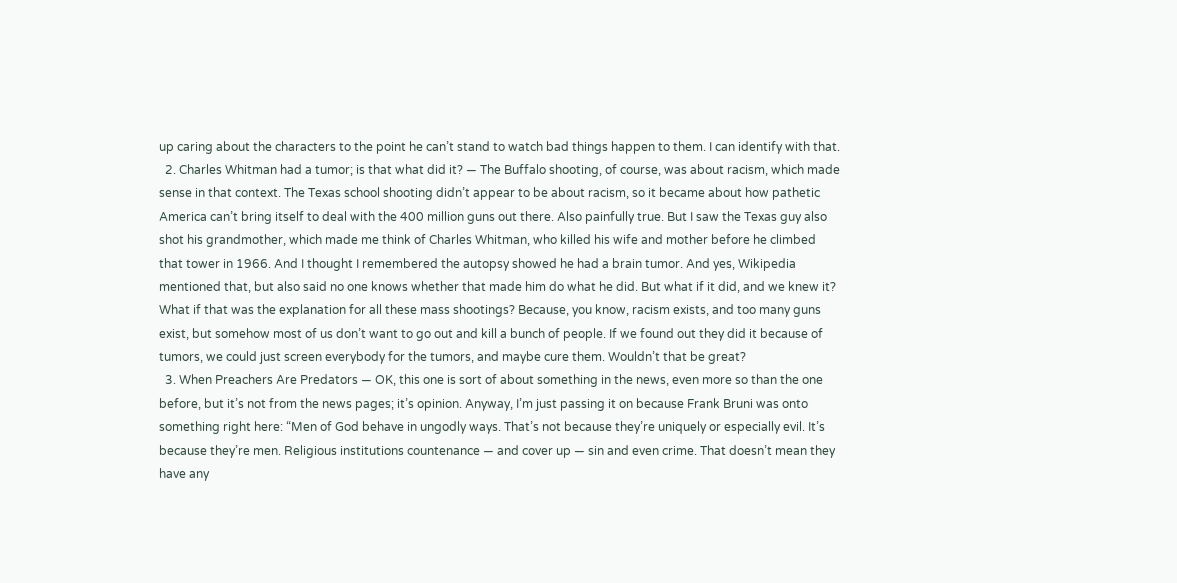up caring about the characters to the point he can’t stand to watch bad things happen to them. I can identify with that.
  2. Charles Whitman had a tumor; is that what did it? — The Buffalo shooting, of course, was about racism, which made sense in that context. The Texas school shooting didn’t appear to be about racism, so it became about how pathetic America can’t bring itself to deal with the 400 million guns out there. Also painfully true. But I saw the Texas guy also shot his grandmother, which made me think of Charles Whitman, who killed his wife and mother before he climbed that tower in 1966. And I thought I remembered the autopsy showed he had a brain tumor. And yes, Wikipedia mentioned that, but also said no one knows whether that made him do what he did. But what if it did, and we knew it? What if that was the explanation for all these mass shootings? Because, you know, racism exists, and too many guns exist, but somehow most of us don’t want to go out and kill a bunch of people. If we found out they did it because of tumors, we could just screen everybody for the tumors, and maybe cure them. Wouldn’t that be great?
  3. When Preachers Are Predators — OK, this one is sort of about something in the news, even more so than the one before, but it’s not from the news pages; it’s opinion. Anyway, I’m just passing it on because Frank Bruni was onto something right here: “Men of God behave in ungodly ways. That’s not because they’re uniquely or especially evil. It’s because they’re men. Religious institutions countenance — and cover up — sin and even crime. That doesn’t mean they have any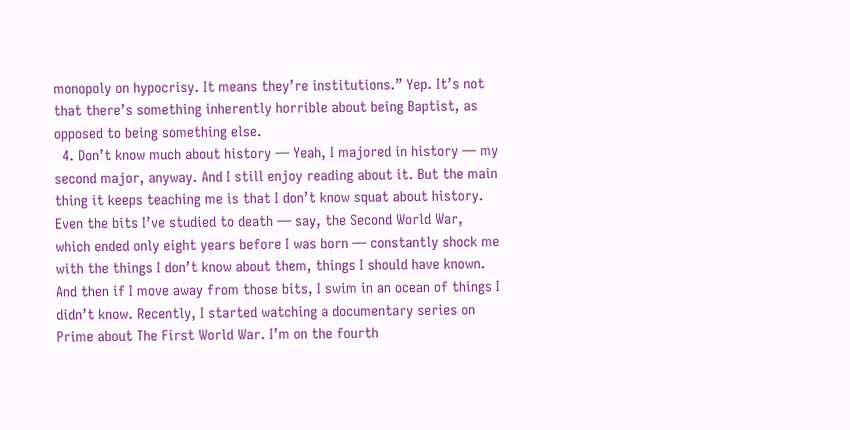monopoly on hypocrisy. It means they’re institutions.” Yep. It’s not that there’s something inherently horrible about being Baptist, as opposed to being something else.
  4. Don’t know much about history — Yeah, I majored in history — my second major, anyway. And I still enjoy reading about it. But the main thing it keeps teaching me is that I don’t know squat about history. Even the bits I’ve studied to death — say, the Second World War, which ended only eight years before I was born — constantly shock me with the things I don’t know about them, things I should have known. And then if I move away from those bits, I swim in an ocean of things I didn’t know. Recently, I started watching a documentary series on Prime about The First World War. I’m on the fourth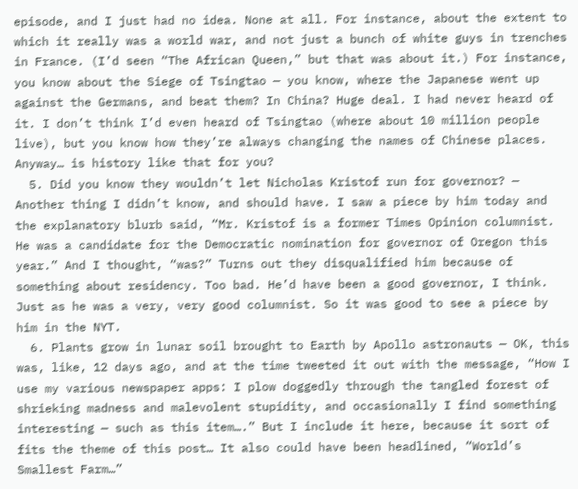episode, and I just had no idea. None at all. For instance, about the extent to which it really was a world war, and not just a bunch of white guys in trenches in France. (I’d seen “The African Queen,” but that was about it.) For instance, you know about the Siege of Tsingtao — you know, where the Japanese went up against the Germans, and beat them? In China? Huge deal. I had never heard of it. I don’t think I’d even heard of Tsingtao (where about 10 million people live), but you know how they’re always changing the names of Chinese places. Anyway… is history like that for you?
  5. Did you know they wouldn’t let Nicholas Kristof run for governor? — Another thing I didn’t know, and should have. I saw a piece by him today and the explanatory blurb said, “Mr. Kristof is a former Times Opinion columnist. He was a candidate for the Democratic nomination for governor of Oregon this year.” And I thought, “was?” Turns out they disqualified him because of something about residency. Too bad. He’d have been a good governor, I think. Just as he was a very, very good columnist. So it was good to see a piece by him in the NYT.
  6. Plants grow in lunar soil brought to Earth by Apollo astronauts — OK, this was, like, 12 days ago, and at the time tweeted it out with the message, “How I use my various newspaper apps: I plow doggedly through the tangled forest of shrieking madness and malevolent stupidity, and occasionally I find something interesting — such as this item….” But I include it here, because it sort of fits the theme of this post… It also could have been headlined, “World’s Smallest Farm…”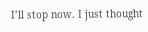I’ll stop now. I just thought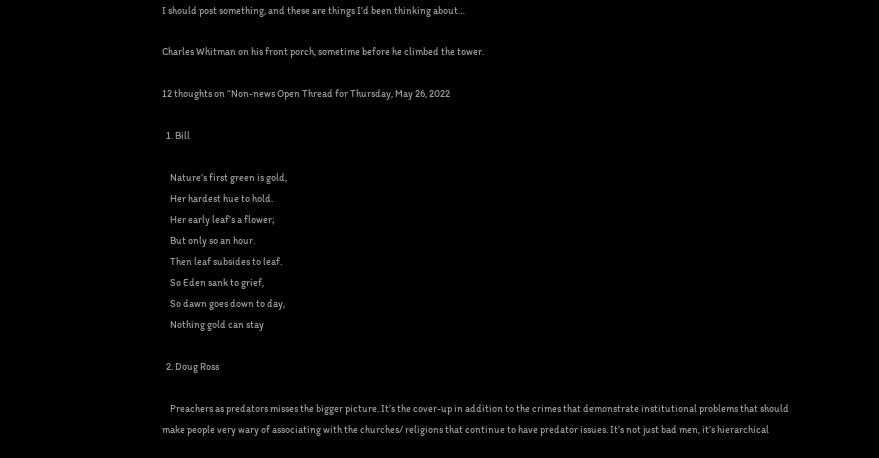I should post something, and these are things I’d been thinking about…

Charles Whitman on his front porch, sometime before he climbed the tower.

12 thoughts on “Non-news Open Thread for Thursday, May 26, 2022

  1. Bill

    Nature’s first green is gold,
    Her hardest hue to hold.
    Her early leaf’s a flower;
    But only so an hour.
    Then leaf subsides to leaf.
    So Eden sank to grief,
    So dawn goes down to day,
    Nothing gold can stay

  2. Doug Ross

    Preachers as predators misses the bigger picture. It’s the cover-up in addition to the crimes that demonstrate institutional problems that should make people very wary of associating with the churches/ religions that continue to have predator issues. It’s not just bad men, it’s hierarchical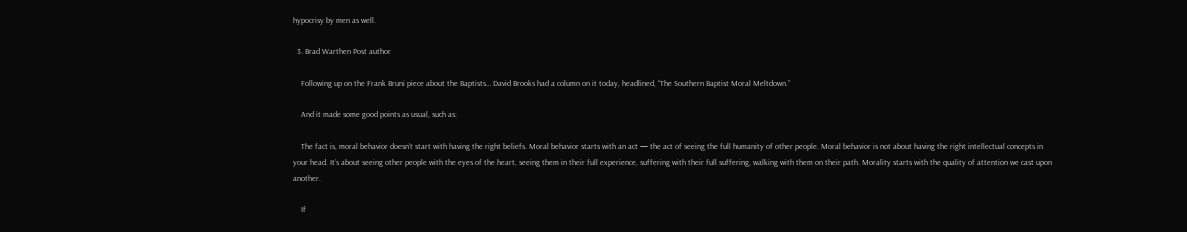hypocrisy by men as well.

  3. Brad Warthen Post author

    Following up on the Frank Bruni piece about the Baptists… David Brooks had a column on it today, headlined, “The Southern Baptist Moral Meltdown.”

    And it made some good points as usual, such as:

    The fact is, moral behavior doesn’t start with having the right beliefs. Moral behavior starts with an act — the act of seeing the full humanity of other people. Moral behavior is not about having the right intellectual concepts in your head. It’s about seeing other people with the eyes of the heart, seeing them in their full experience, suffering with their full suffering, walking with them on their path. Morality starts with the quality of attention we cast upon another.

    If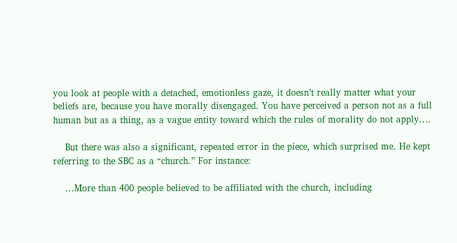you look at people with a detached, emotionless gaze, it doesn’t really matter what your beliefs are, because you have morally disengaged. You have perceived a person not as a full human but as a thing, as a vague entity toward which the rules of morality do not apply….

    But there was also a significant, repeated error in the piece, which surprised me. He kept referring to the SBC as a “church.” For instance:

    …More than 400 people believed to be affiliated with the church, including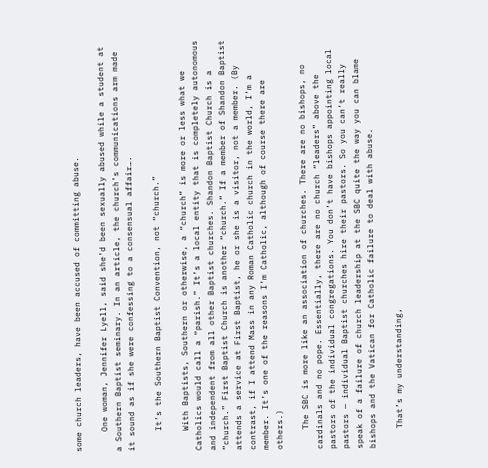some church leaders, have been accused of committing abuse.

    One woman, Jennifer Lyell, said she’d been sexually abused while a student at a Southern Baptist seminary. In an article, the church’s communications arm made it sound as if she were confessing to a consensual affair….

    It’s the Southern Baptist Convention, not “church.”

    With Baptists, Southern or otherwise, a “church” is more or less what we Catholics would call a “parish.” It’s a local entity that is completely autonomous and independent from all other Baptist churches. Shandon Baptist Church is a “church.” First Baptist Church is another “church.” If a member of Shandon Baptist attends a service at First Baptist, he or she is a visitor, not a member. (By contrast, if I attend Mass in any Roman Catholic church in the world, I’m a member. It’s one of the reasons I’m Catholic, although of course there are others.)

    The SBC is more like an association of churches. There are no bishops, no cardinals and no pope. Essentially, there are no church “leaders” above the pastors of the individual congregations. You don’t have bishops appointing local pastors — individual Baptist churches hire their pastors. So you can’t really speak of a failure of church leadership at the SBC quite the way you can blame bishops and the Vatican for Catholic failure to deal with abuse.

    That’s my understanding,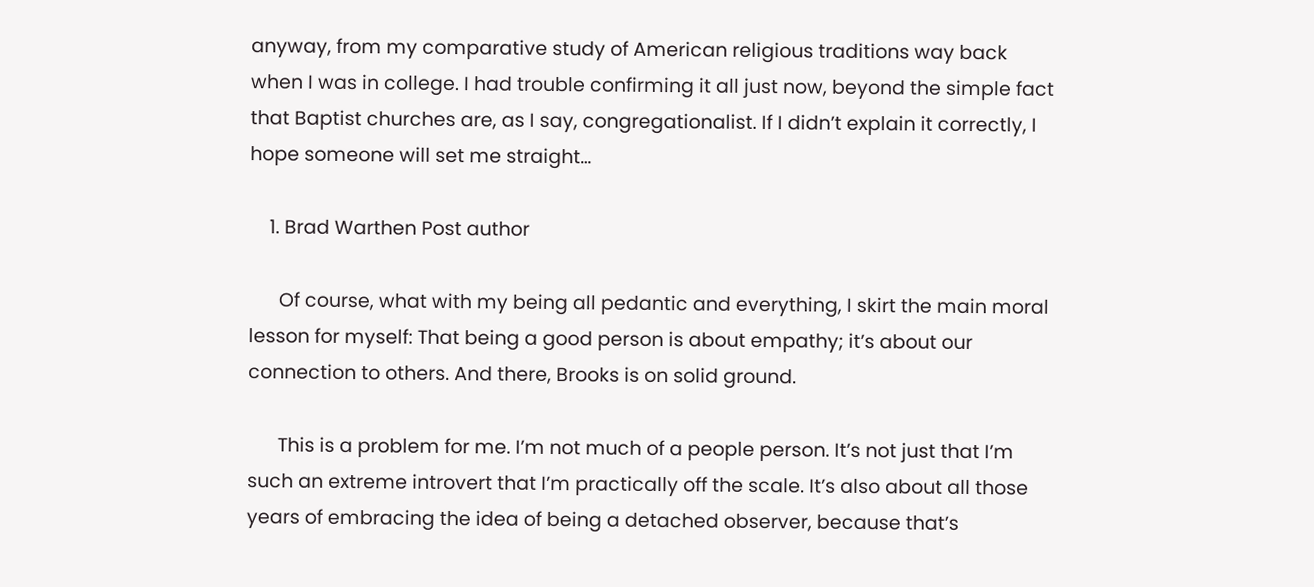anyway, from my comparative study of American religious traditions way back when I was in college. I had trouble confirming it all just now, beyond the simple fact that Baptist churches are, as I say, congregationalist. If I didn’t explain it correctly, I hope someone will set me straight…

    1. Brad Warthen Post author

      Of course, what with my being all pedantic and everything, I skirt the main moral lesson for myself: That being a good person is about empathy; it’s about our connection to others. And there, Brooks is on solid ground.

      This is a problem for me. I’m not much of a people person. It’s not just that I’m such an extreme introvert that I’m practically off the scale. It’s also about all those years of embracing the idea of being a detached observer, because that’s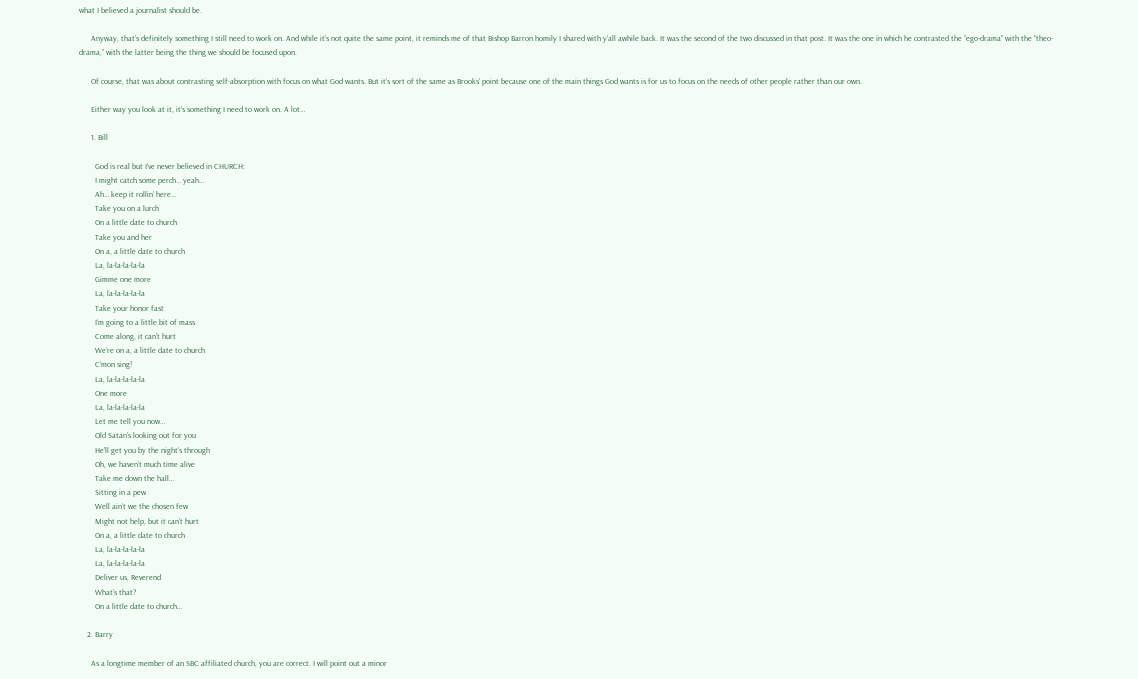what I believed a journalist should be.

      Anyway, that’s definitely something I still need to work on. And while it’s not quite the same point, it reminds me of that Bishop Barron homily I shared with y’all awhile back. It was the second of the two discussed in that post. It was the one in which he contrasted the “ego-drama” with the “theo-drama,” with the latter being the thing we should be focused upon.

      Of course, that was about contrasting self-absorption with focus on what God wants. But it’s sort of the same as Brooks’ point because one of the main things God wants is for us to focus on the needs of other people rather than our own.

      Either way you look at it, it’s something I need to work on. A lot…

      1. Bill

        God is real but I’ve never believed in CHURCH:
        I might catch some perch… yeah…
        Ah… keep it rollin’ here…
        Take you on a lurch
        On a little date to church
        Take you and her
        On a, a little date to church
        La, la-la-la-la-la
        Gimme one more
        La, la-la-la-la-la
        Take your honor fast
        I’m going to a little bit of mass
        Come along, it can’t hurt
        We’re on a, a little date to church
        C’mon sing!
        La, la-la-la-la-la
        One more
        La, la-la-la-la-la
        Let me tell you now…
        Old Satan’s looking out for you
        He’ll get you by the night’s through
        Oh, we haven’t much time alive
        Take me down the hall…
        Sitting in a pew
        Well ain’t we the chosen few
        Might not help, but it can’t hurt
        On a, a little date to church
        La, la-la-la-la-la
        La, la-la-la-la-la
        Deliver us, Reverend
        What’s that?
        On a little date to church…

    2. Barry

      As a longtime member of an SBC affiliated church, you are correct. I will point out a minor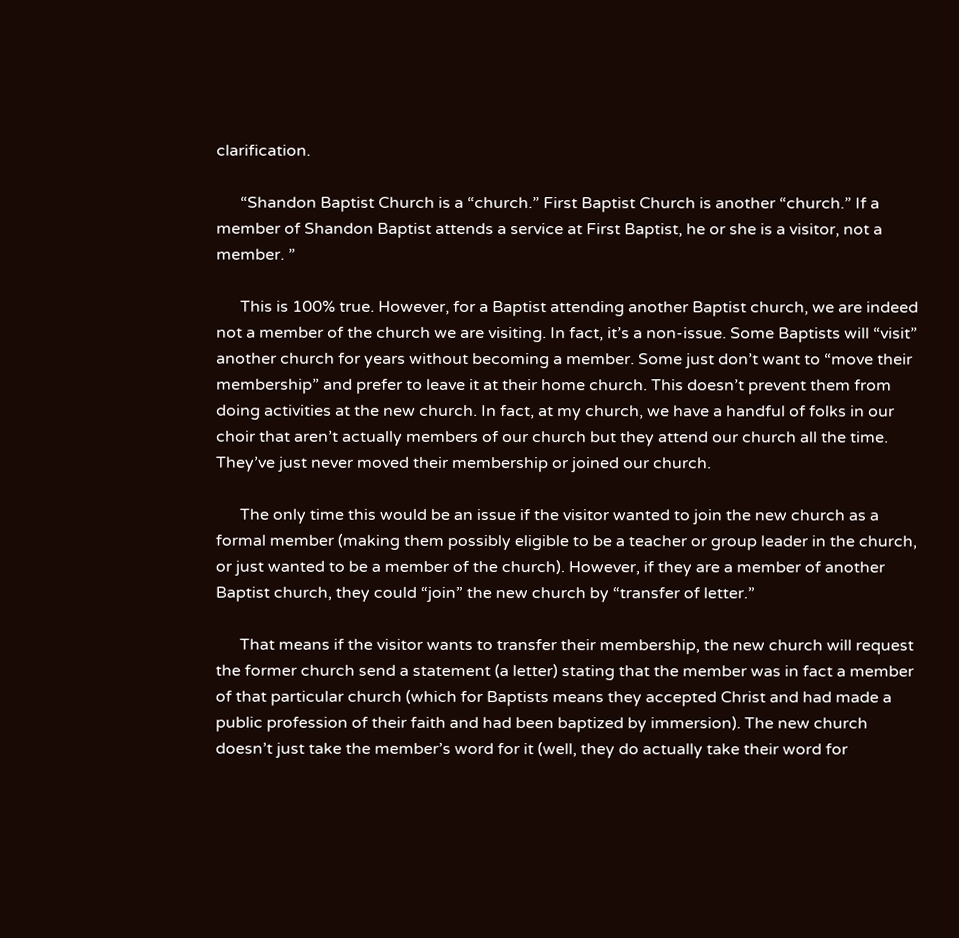clarification.

      “Shandon Baptist Church is a “church.” First Baptist Church is another “church.” If a member of Shandon Baptist attends a service at First Baptist, he or she is a visitor, not a member. ”

      This is 100% true. However, for a Baptist attending another Baptist church, we are indeed not a member of the church we are visiting. In fact, it’s a non-issue. Some Baptists will “visit” another church for years without becoming a member. Some just don’t want to “move their membership” and prefer to leave it at their home church. This doesn’t prevent them from doing activities at the new church. In fact, at my church, we have a handful of folks in our choir that aren’t actually members of our church but they attend our church all the time. They’ve just never moved their membership or joined our church.

      The only time this would be an issue if the visitor wanted to join the new church as a formal member (making them possibly eligible to be a teacher or group leader in the church, or just wanted to be a member of the church). However, if they are a member of another Baptist church, they could “join” the new church by “transfer of letter.”

      That means if the visitor wants to transfer their membership, the new church will request the former church send a statement (a letter) stating that the member was in fact a member of that particular church (which for Baptists means they accepted Christ and had made a public profession of their faith and had been baptized by immersion). The new church doesn’t just take the member’s word for it (well, they do actually take their word for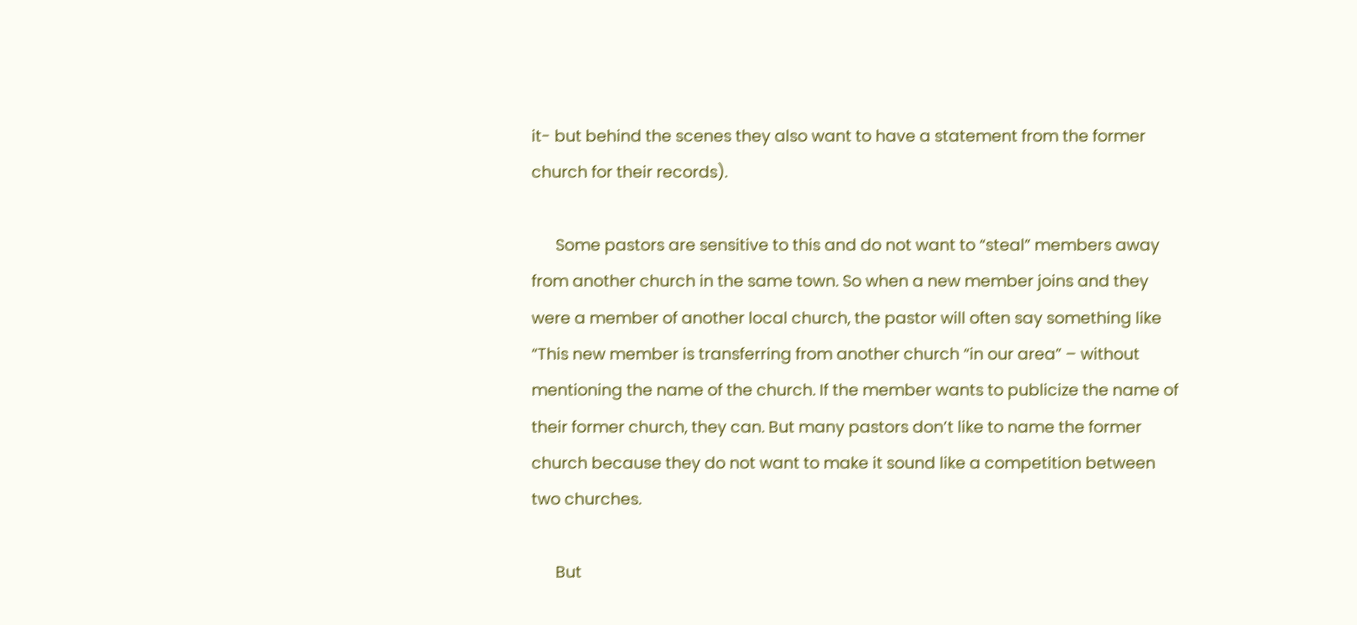it- but behind the scenes they also want to have a statement from the former church for their records).

      Some pastors are sensitive to this and do not want to “steal” members away from another church in the same town. So when a new member joins and they were a member of another local church, the pastor will often say something like “This new member is transferring from another church “in our area” – without mentioning the name of the church. If the member wants to publicize the name of their former church, they can. But many pastors don’t like to name the former church because they do not want to make it sound like a competition between two churches.

      But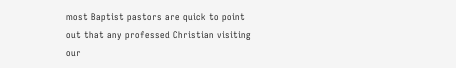most Baptist pastors are quick to point out that any professed Christian visiting our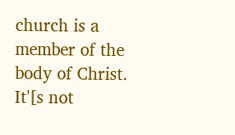church is a member of the body of Christ. It'[s not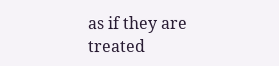as if they are treated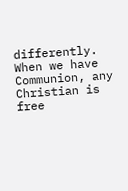differently. When we have Communion, any Christian is free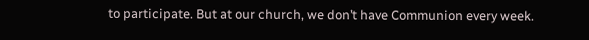to participate. But at our church, we don’t have Communion every week.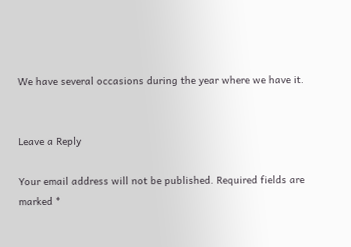We have several occasions during the year where we have it.


Leave a Reply

Your email address will not be published. Required fields are marked *